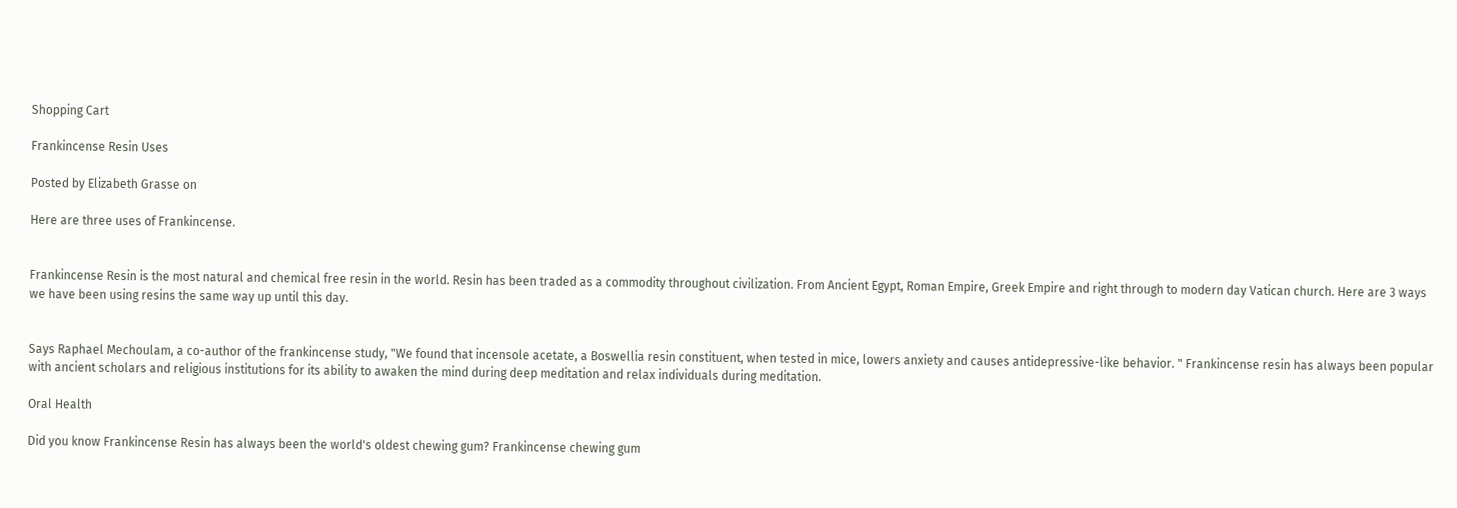Shopping Cart

Frankincense Resin Uses

Posted by Elizabeth Grasse on

Here are three uses of Frankincense.


Frankincense Resin is the most natural and chemical free resin in the world. Resin has been traded as a commodity throughout civilization. From Ancient Egypt, Roman Empire, Greek Empire and right through to modern day Vatican church. Here are 3 ways we have been using resins the same way up until this day.


Says Raphael Mechoulam, a co-author of the frankincense study, "We found that incensole acetate, a Boswellia resin constituent, when tested in mice, lowers anxiety and causes antidepressive-like behavior. " Frankincense resin has always been popular with ancient scholars and religious institutions for its ability to awaken the mind during deep meditation and relax individuals during meditation.

Oral Health

Did you know Frankincense Resin has always been the world's oldest chewing gum? Frankincense chewing gum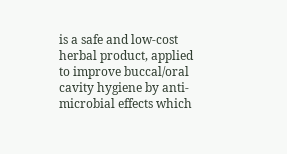is a safe and low-cost herbal product, applied to improve buccal/oral cavity hygiene by anti-microbial effects which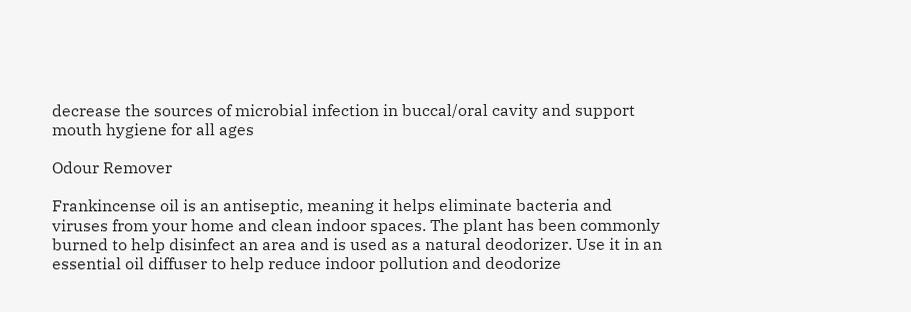decrease the sources of microbial infection in buccal/oral cavity and support mouth hygiene for all ages

Odour Remover

Frankincense oil is an antiseptic, meaning it helps eliminate bacteria and viruses from your home and clean indoor spaces. The plant has been commonly burned to help disinfect an area and is used as a natural deodorizer. Use it in an essential oil diffuser to help reduce indoor pollution and deodorize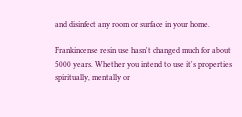and disinfect any room or surface in your home.

Frankincense resin use hasn't changed much for about 5000 years. Whether you intend to use it's properties spiritually, mentally or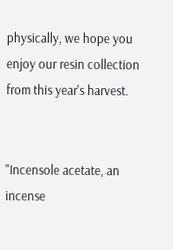physically, we hope you enjoy our resin collection from this year's harvest.


"Incensole acetate, an incense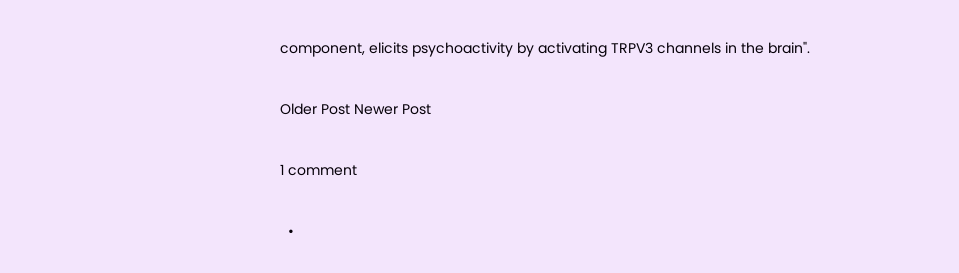component, elicits psychoactivity by activating TRPV3 channels in the brain".

Older Post Newer Post

1 comment

  •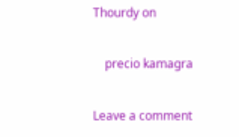Thourdy on

    precio kamagra

Leave a comment